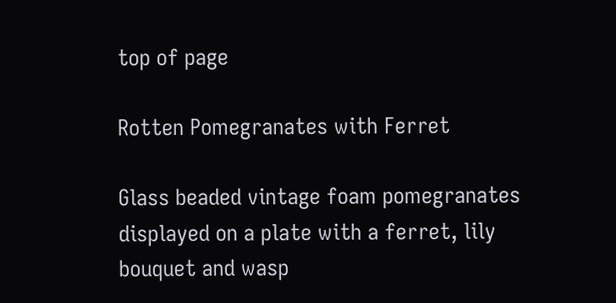top of page

Rotten Pomegranates with Ferret

Glass beaded vintage foam pomegranates displayed on a plate with a ferret, lily bouquet and wasp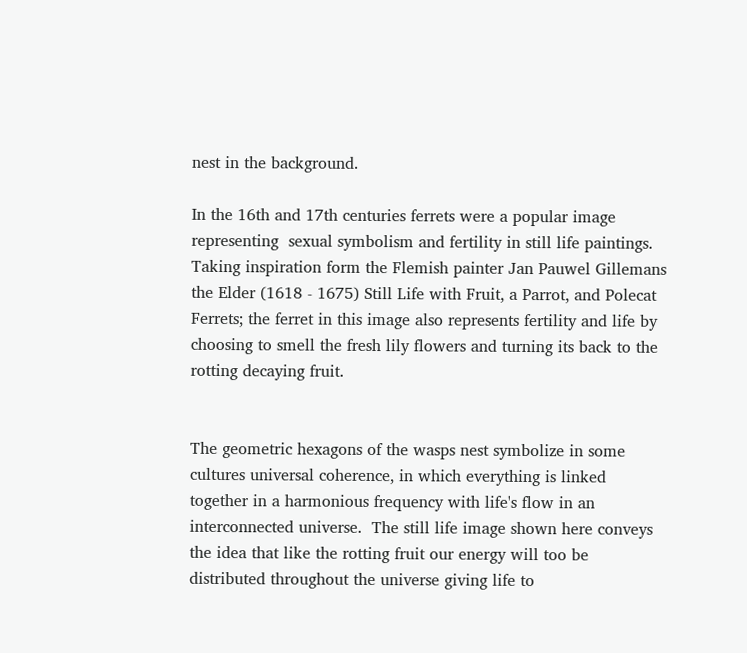nest in the background.

In the 16th and 17th centuries ferrets were a popular image representing  sexual symbolism and fertility in still life paintings.  Taking inspiration form the Flemish painter Jan Pauwel Gillemans the Elder (1618 - 1675) Still Life with Fruit, a Parrot, and Polecat Ferrets; the ferret in this image also represents fertility and life by choosing to smell the fresh lily flowers and turning its back to the rotting decaying fruit.


The geometric hexagons of the wasps nest symbolize in some cultures universal coherence, in which everything is linked together in a harmonious frequency with life's flow in an interconnected universe.  The still life image shown here conveys the idea that like the rotting fruit our energy will too be distributed throughout the universe giving life to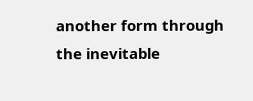another form through the inevitable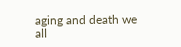aging and death we all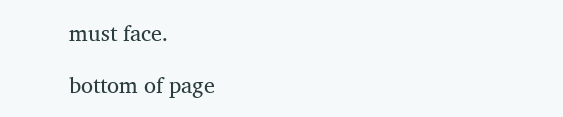must face.

bottom of page